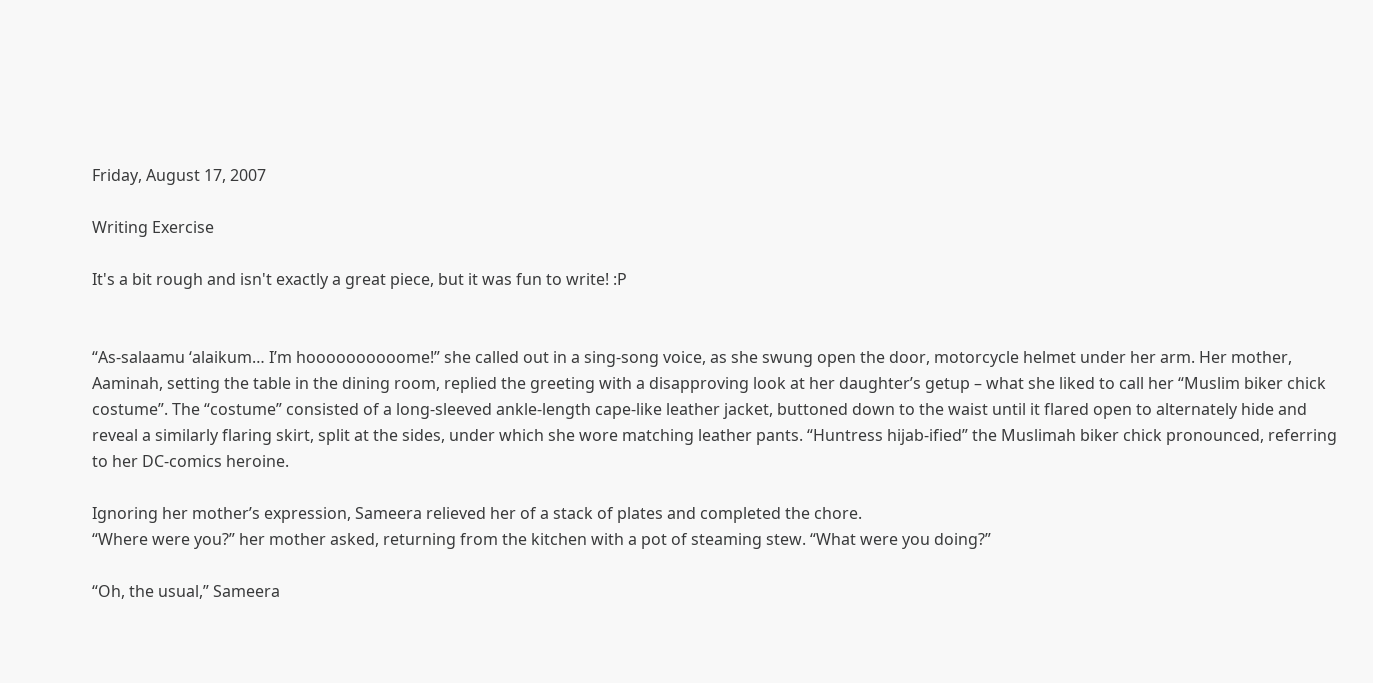Friday, August 17, 2007

Writing Exercise

It's a bit rough and isn't exactly a great piece, but it was fun to write! :P


“As-salaamu ‘alaikum… I’m hoooooooooome!” she called out in a sing-song voice, as she swung open the door, motorcycle helmet under her arm. Her mother, Aaminah, setting the table in the dining room, replied the greeting with a disapproving look at her daughter’s getup – what she liked to call her “Muslim biker chick costume”. The “costume” consisted of a long-sleeved ankle-length cape-like leather jacket, buttoned down to the waist until it flared open to alternately hide and reveal a similarly flaring skirt, split at the sides, under which she wore matching leather pants. “Huntress hijab-ified” the Muslimah biker chick pronounced, referring to her DC-comics heroine.

Ignoring her mother’s expression, Sameera relieved her of a stack of plates and completed the chore.
“Where were you?” her mother asked, returning from the kitchen with a pot of steaming stew. “What were you doing?”

“Oh, the usual,” Sameera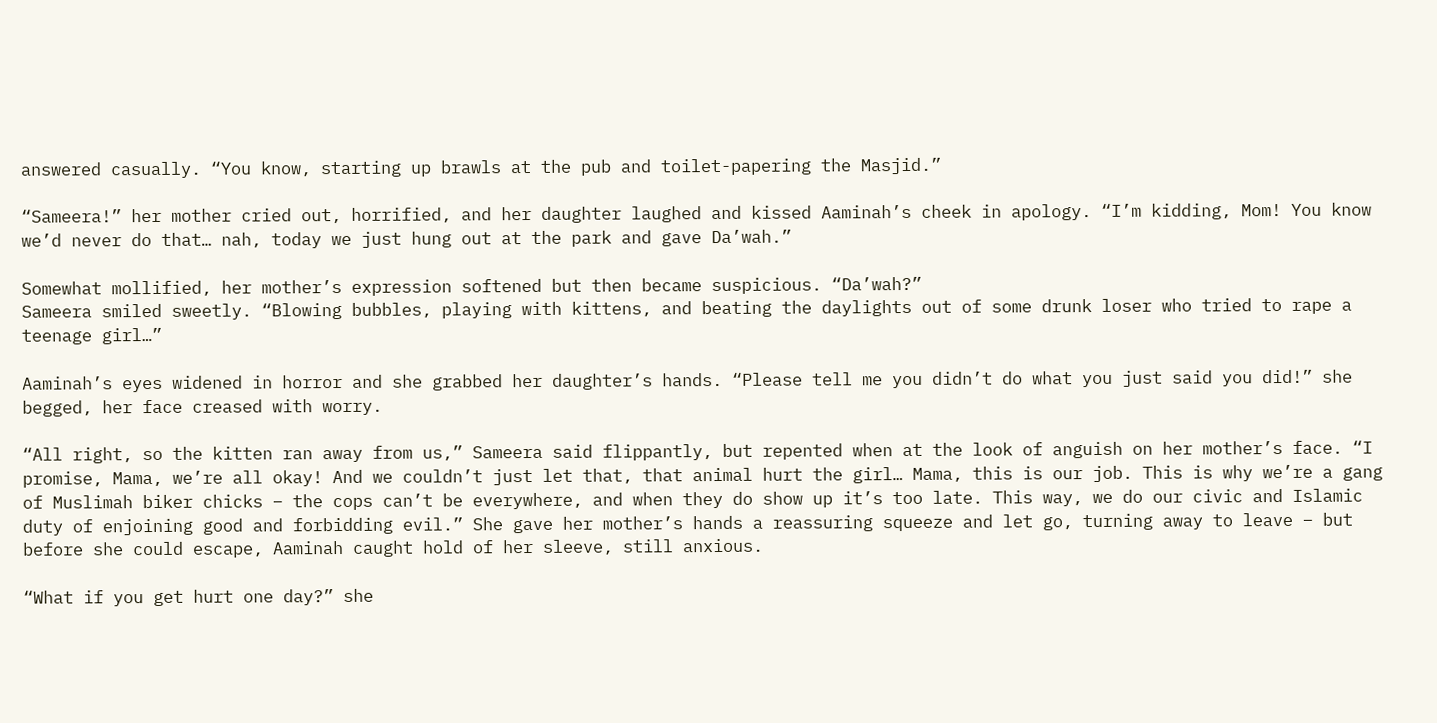answered casually. “You know, starting up brawls at the pub and toilet-papering the Masjid.”

“Sameera!” her mother cried out, horrified, and her daughter laughed and kissed Aaminah’s cheek in apology. “I’m kidding, Mom! You know we’d never do that… nah, today we just hung out at the park and gave Da’wah.”

Somewhat mollified, her mother’s expression softened but then became suspicious. “Da’wah?”
Sameera smiled sweetly. “Blowing bubbles, playing with kittens, and beating the daylights out of some drunk loser who tried to rape a teenage girl…”

Aaminah’s eyes widened in horror and she grabbed her daughter’s hands. “Please tell me you didn’t do what you just said you did!” she begged, her face creased with worry.

“All right, so the kitten ran away from us,” Sameera said flippantly, but repented when at the look of anguish on her mother’s face. “I promise, Mama, we’re all okay! And we couldn’t just let that, that animal hurt the girl… Mama, this is our job. This is why we’re a gang of Muslimah biker chicks – the cops can’t be everywhere, and when they do show up it’s too late. This way, we do our civic and Islamic duty of enjoining good and forbidding evil.” She gave her mother’s hands a reassuring squeeze and let go, turning away to leave – but before she could escape, Aaminah caught hold of her sleeve, still anxious.

“What if you get hurt one day?” she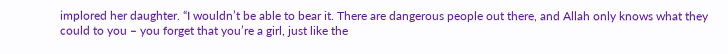implored her daughter. “I wouldn’t be able to bear it. There are dangerous people out there, and Allah only knows what they could to you – you forget that you’re a girl, just like the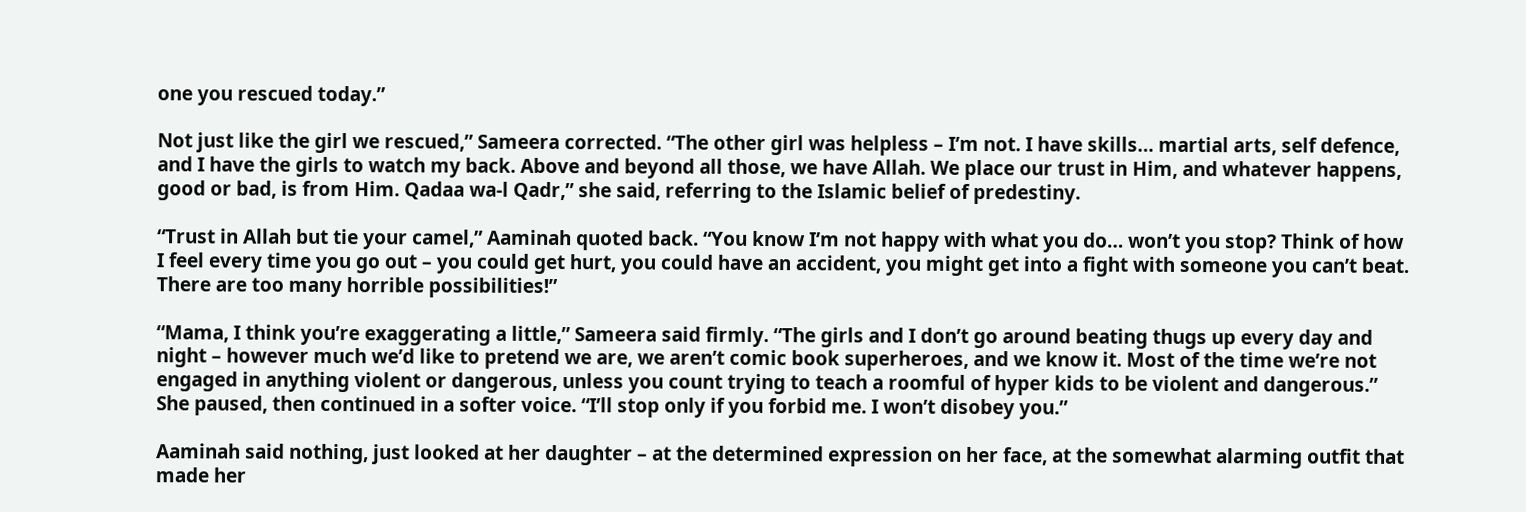one you rescued today.”

Not just like the girl we rescued,” Sameera corrected. “The other girl was helpless – I’m not. I have skills… martial arts, self defence, and I have the girls to watch my back. Above and beyond all those, we have Allah. We place our trust in Him, and whatever happens, good or bad, is from Him. Qadaa wa-l Qadr,” she said, referring to the Islamic belief of predestiny.

“Trust in Allah but tie your camel,” Aaminah quoted back. “You know I’m not happy with what you do… won’t you stop? Think of how I feel every time you go out – you could get hurt, you could have an accident, you might get into a fight with someone you can’t beat. There are too many horrible possibilities!”

“Mama, I think you’re exaggerating a little,” Sameera said firmly. “The girls and I don’t go around beating thugs up every day and night – however much we’d like to pretend we are, we aren’t comic book superheroes, and we know it. Most of the time we’re not engaged in anything violent or dangerous, unless you count trying to teach a roomful of hyper kids to be violent and dangerous.” She paused, then continued in a softer voice. “I’ll stop only if you forbid me. I won’t disobey you.”

Aaminah said nothing, just looked at her daughter – at the determined expression on her face, at the somewhat alarming outfit that made her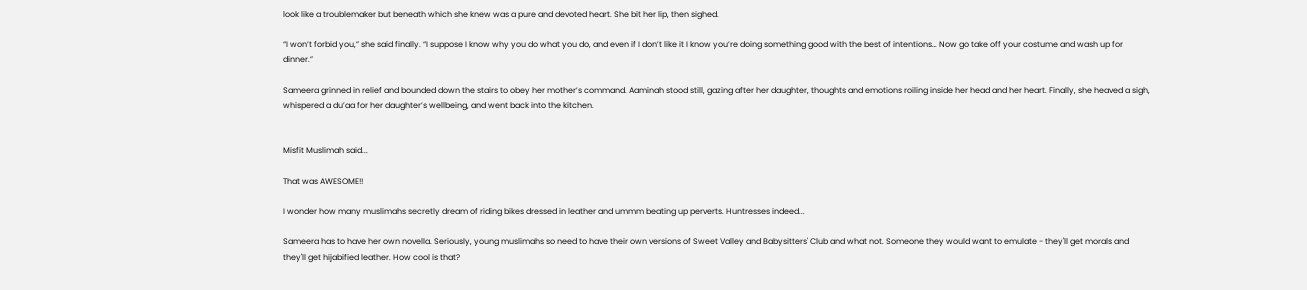look like a troublemaker but beneath which she knew was a pure and devoted heart. She bit her lip, then sighed.

“I won’t forbid you,” she said finally. “I suppose I know why you do what you do, and even if I don’t like it I know you’re doing something good with the best of intentions… Now go take off your costume and wash up for dinner.”

Sameera grinned in relief and bounded down the stairs to obey her mother’s command. Aaminah stood still, gazing after her daughter, thoughts and emotions roiling inside her head and her heart. Finally, she heaved a sigh, whispered a du’aa for her daughter’s wellbeing, and went back into the kitchen.


Misfit Muslimah said...

That was AWESOME!!

I wonder how many muslimahs secretly dream of riding bikes dressed in leather and ummm beating up perverts. Huntresses indeed...

Sameera has to have her own novella. Seriously, young muslimahs so need to have their own versions of Sweet Valley and Babysitters' Club and what not. Someone they would want to emulate - they'll get morals and they'll get hijabified leather. How cool is that?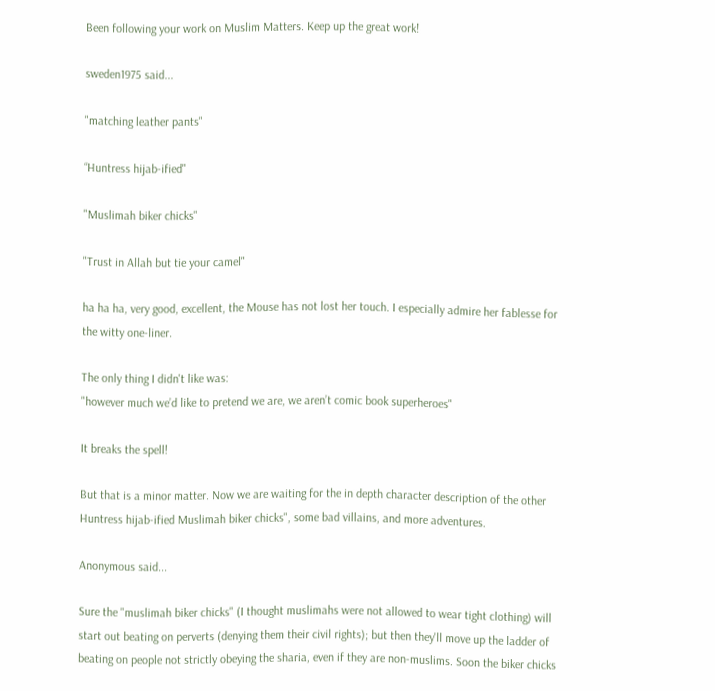Been following your work on Muslim Matters. Keep up the great work!

sweden1975 said...

"matching leather pants"

“Huntress hijab-ified"

"Muslimah biker chicks"

"Trust in Allah but tie your camel"

ha ha ha, very good, excellent, the Mouse has not lost her touch. I especially admire her fablesse for the witty one-liner.

The only thing I didn't like was:
"however much we’d like to pretend we are, we aren’t comic book superheroes"

It breaks the spell!

But that is a minor matter. Now we are waiting for the in depth character description of the other Huntress hijab-ified Muslimah biker chicks", some bad villains, and more adventures.

Anonymous said...

Sure the "muslimah biker chicks" (I thought muslimahs were not allowed to wear tight clothing) will start out beating on perverts (denying them their civil rights); but then they'll move up the ladder of beating on people not strictly obeying the sharia, even if they are non-muslims. Soon the biker chicks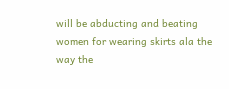will be abducting and beating women for wearing skirts ala the way the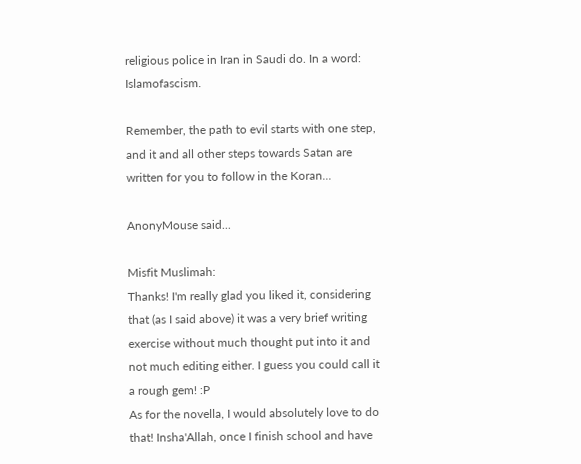religious police in Iran in Saudi do. In a word: Islamofascism.

Remember, the path to evil starts with one step, and it and all other steps towards Satan are written for you to follow in the Koran...

AnonyMouse said...

Misfit Muslimah:
Thanks! I'm really glad you liked it, considering that (as I said above) it was a very brief writing exercise without much thought put into it and not much editing either. I guess you could call it a rough gem! :P
As for the novella, I would absolutely love to do that! Insha'Allah, once I finish school and have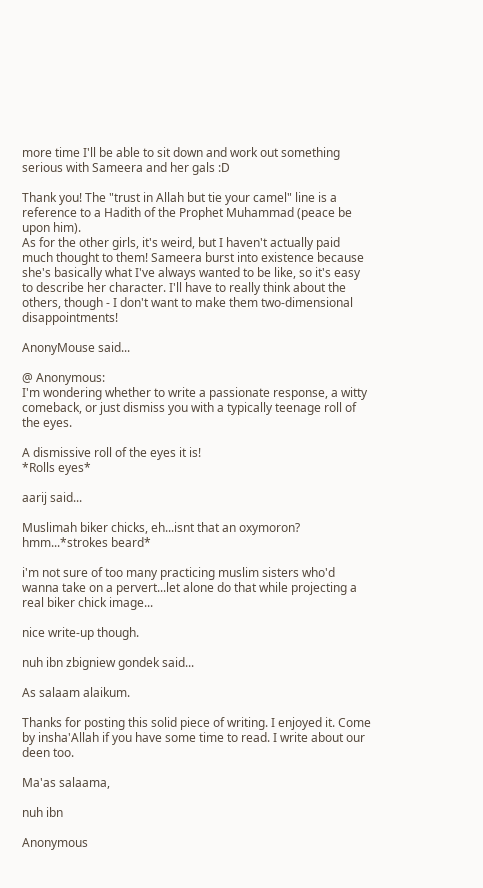more time I'll be able to sit down and work out something serious with Sameera and her gals :D

Thank you! The "trust in Allah but tie your camel" line is a reference to a Hadith of the Prophet Muhammad (peace be upon him).
As for the other girls, it's weird, but I haven't actually paid much thought to them! Sameera burst into existence because she's basically what I've always wanted to be like, so it's easy to describe her character. I'll have to really think about the others, though - I don't want to make them two-dimensional disappointments!

AnonyMouse said...

@ Anonymous:
I'm wondering whether to write a passionate response, a witty comeback, or just dismiss you with a typically teenage roll of the eyes.

A dismissive roll of the eyes it is!
*Rolls eyes*

aarij said...

Muslimah biker chicks, eh...isnt that an oxymoron? hmm...*strokes beard*

i'm not sure of too many practicing muslim sisters who'd wanna take on a pervert...let alone do that while projecting a real biker chick image...

nice write-up though.

nuh ibn zbigniew gondek said...

As salaam alaikum.

Thanks for posting this solid piece of writing. I enjoyed it. Come by insha'Allah if you have some time to read. I write about our deen too.

Ma'as salaama,

nuh ibn

Anonymous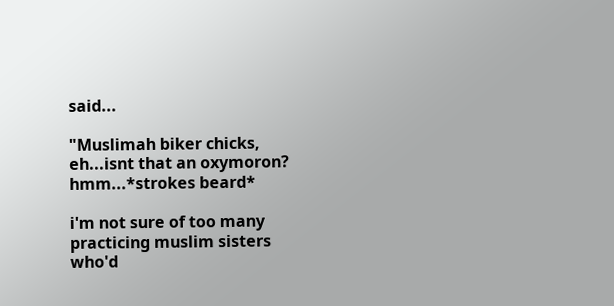said...

"Muslimah biker chicks, eh...isnt that an oxymoron? hmm...*strokes beard*

i'm not sure of too many practicing muslim sisters who'd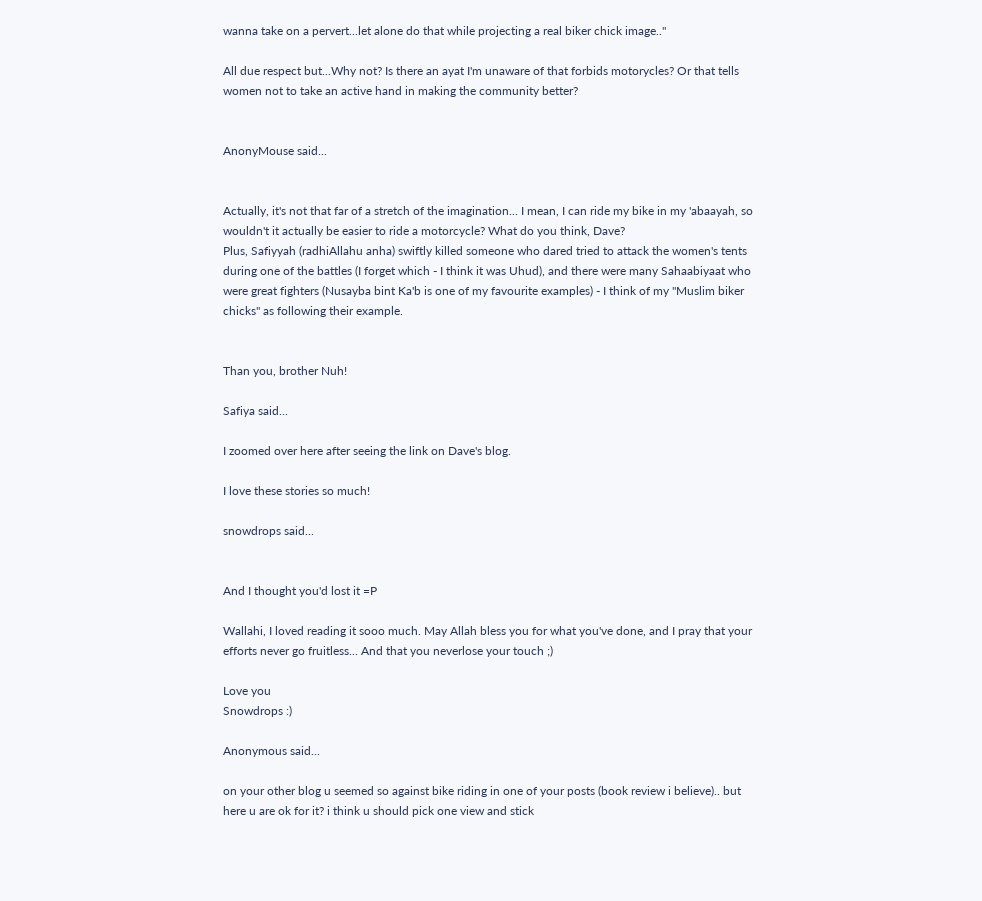wanna take on a pervert...let alone do that while projecting a real biker chick image.."

All due respect but...Why not? Is there an ayat I'm unaware of that forbids motorycles? Or that tells women not to take an active hand in making the community better?


AnonyMouse said...


Actually, it's not that far of a stretch of the imagination... I mean, I can ride my bike in my 'abaayah, so wouldn't it actually be easier to ride a motorcycle? What do you think, Dave?
Plus, Safiyyah (radhiAllahu anha) swiftly killed someone who dared tried to attack the women's tents during one of the battles (I forget which - I think it was Uhud), and there were many Sahaabiyaat who were great fighters (Nusayba bint Ka'b is one of my favourite examples) - I think of my "Muslim biker chicks" as following their example.


Than you, brother Nuh!

Safiya said...

I zoomed over here after seeing the link on Dave's blog.

I love these stories so much!

snowdrops said...


And I thought you'd lost it =P

Wallahi, I loved reading it sooo much. May Allah bless you for what you've done, and I pray that your efforts never go fruitless... And that you neverlose your touch ;)

Love you
Snowdrops :)

Anonymous said...

on your other blog u seemed so against bike riding in one of your posts (book review i believe).. but here u are ok for it? i think u should pick one view and stick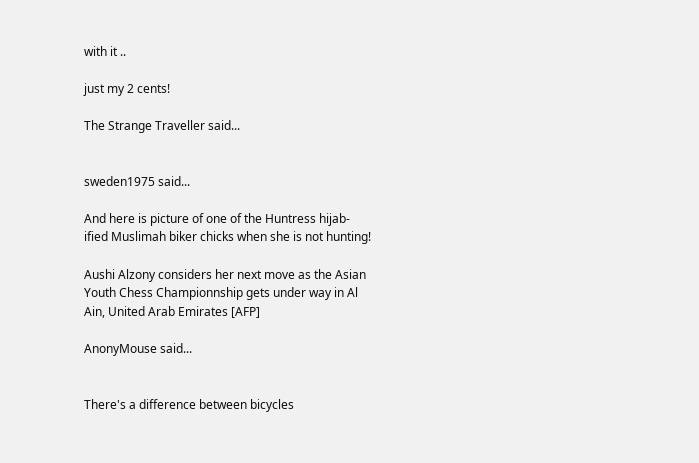with it ..

just my 2 cents!

The Strange Traveller said...


sweden1975 said...

And here is picture of one of the Huntress hijab-ified Muslimah biker chicks when she is not hunting!

Aushi Alzony considers her next move as the Asian Youth Chess Championnship gets under way in Al Ain, United Arab Emirates [AFP]

AnonyMouse said...


There's a difference between bicycles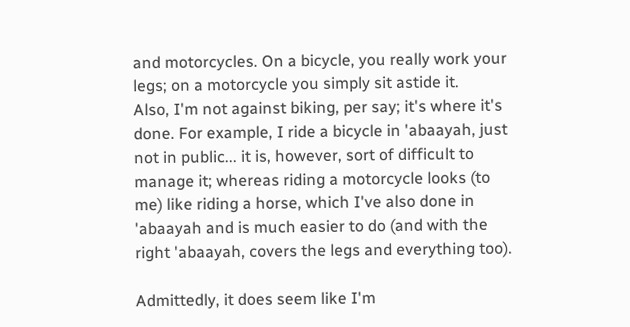and motorcycles. On a bicycle, you really work your legs; on a motorcycle you simply sit astide it.
Also, I'm not against biking, per say; it's where it's done. For example, I ride a bicycle in 'abaayah, just not in public... it is, however, sort of difficult to manage it; whereas riding a motorcycle looks (to me) like riding a horse, which I've also done in 'abaayah and is much easier to do (and with the right 'abaayah, covers the legs and everything too).

Admittedly, it does seem like I'm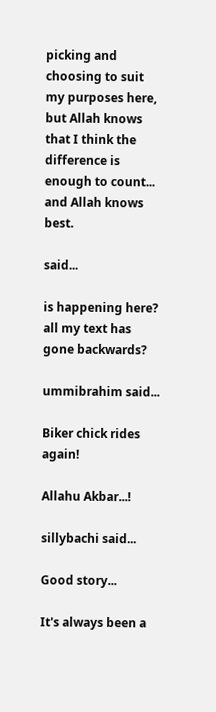picking and choosing to suit my purposes here, but Allah knows that I think the difference is enough to count... and Allah knows best.

said...

is happening here? all my text has gone backwards?

ummibrahim said...

Biker chick rides again!

Allahu Akbar...!

sillybachi said...

Good story...

It's always been a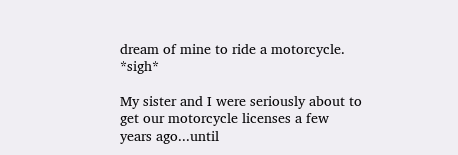dream of mine to ride a motorcycle. *sigh*

My sister and I were seriously about to get our motorcycle licenses a few years ago...until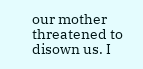our mother threatened to disown us. I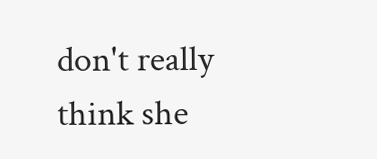don't really think she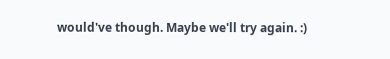would've though. Maybe we'll try again. :)